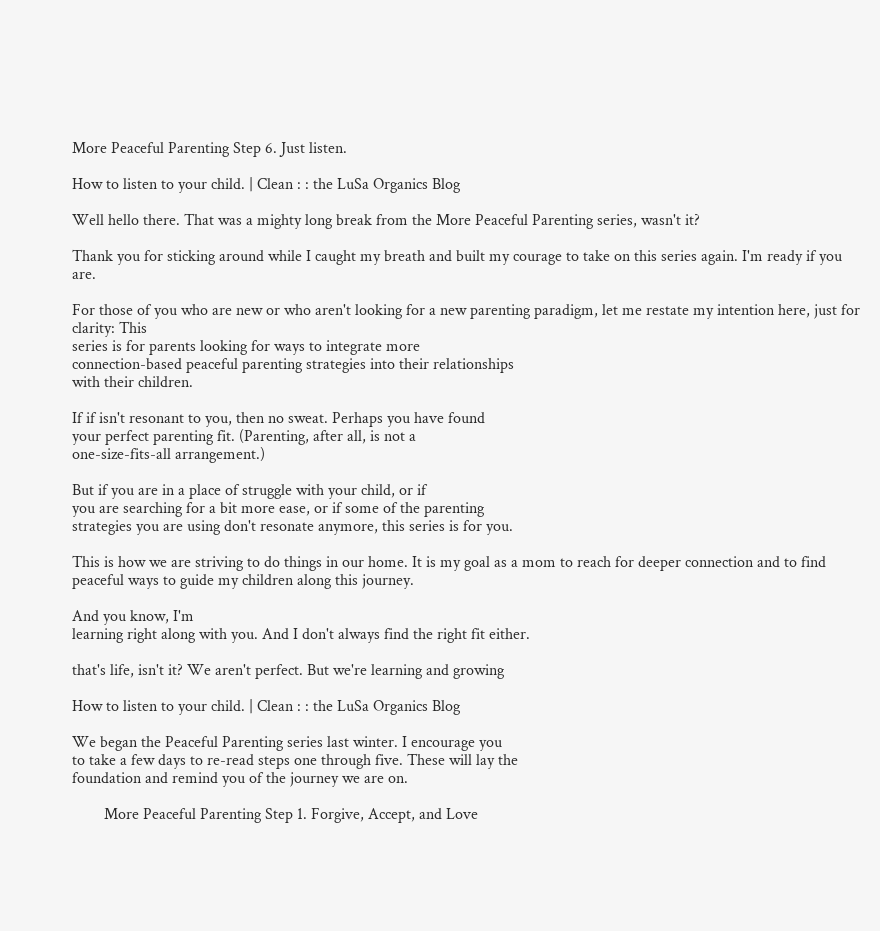More Peaceful Parenting Step 6. Just listen.

How to listen to your child. | Clean : : the LuSa Organics Blog

Well hello there. That was a mighty long break from the More Peaceful Parenting series, wasn't it?

Thank you for sticking around while I caught my breath and built my courage to take on this series again. I'm ready if you are.

For those of you who are new or who aren't looking for a new parenting paradigm, let me restate my intention here, just for clarity: This
series is for parents looking for ways to integrate more
connection-based peaceful parenting strategies into their relationships
with their children.

If if isn't resonant to you, then no sweat. Perhaps you have found
your perfect parenting fit. (Parenting, after all, is not a
one-size-fits-all arrangement.)

But if you are in a place of struggle with your child, or if
you are searching for a bit more ease, or if some of the parenting
strategies you are using don't resonate anymore, this series is for you.

This is how we are striving to do things in our home. It is my goal as a mom to reach for deeper connection and to find peaceful ways to guide my children along this journey.

And you know, I'm
learning right along with you. And I don't always find the right fit either.

that's life, isn't it? We aren't perfect. But we're learning and growing

How to listen to your child. | Clean : : the LuSa Organics Blog

We began the Peaceful Parenting series last winter. I encourage you
to take a few days to re-read steps one through five. These will lay the
foundation and remind you of the journey we are on.

        More Peaceful Parenting Step 1. Forgive, Accept, and Love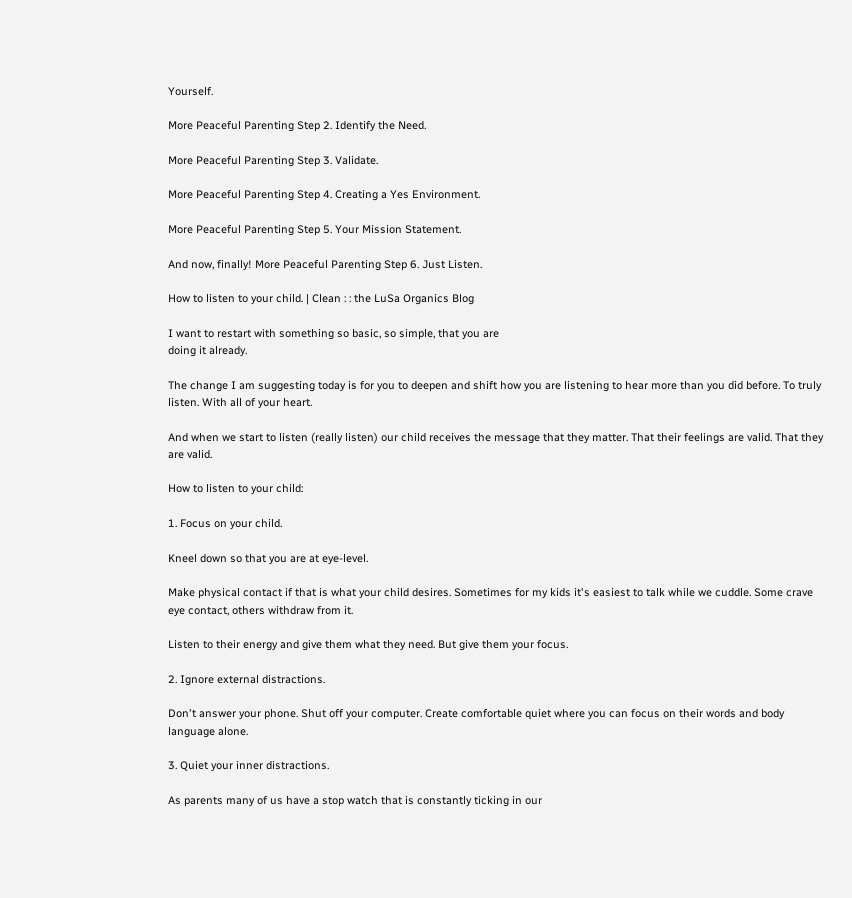Yourself.

More Peaceful Parenting Step 2. Identify the Need.

More Peaceful Parenting Step 3. Validate.

More Peaceful Parenting Step 4. Creating a Yes Environment.

More Peaceful Parenting Step 5. Your Mission Statement.

And now, finally! More Peaceful Parenting Step 6. Just Listen.

How to listen to your child. | Clean : : the LuSa Organics Blog

I want to restart with something so basic, so simple, that you are
doing it already.

The change I am suggesting today is for you to deepen and shift how you are listening to hear more than you did before. To truly listen. With all of your heart.

And when we start to listen (really listen) our child receives the message that they matter. That their feelings are valid. That they are valid.

How to listen to your child:

1. Focus on your child.

Kneel down so that you are at eye-level.

Make physical contact if that is what your child desires. Sometimes for my kids it's easiest to talk while we cuddle. Some crave eye contact, others withdraw from it.

Listen to their energy and give them what they need. But give them your focus.

2. Ignore external distractions.

Don't answer your phone. Shut off your computer. Create comfortable quiet where you can focus on their words and body language alone.

3. Quiet your inner distractions.

As parents many of us have a stop watch that is constantly ticking in our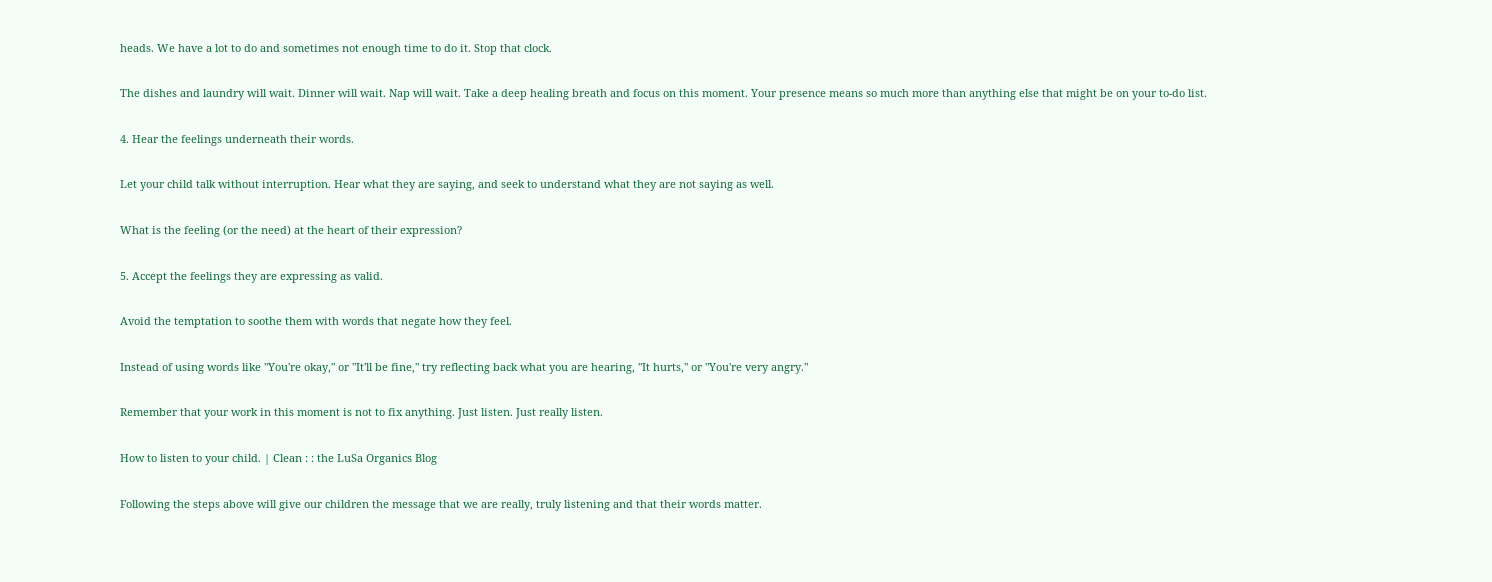heads. We have a lot to do and sometimes not enough time to do it. Stop that clock.

The dishes and laundry will wait. Dinner will wait. Nap will wait. Take a deep healing breath and focus on this moment. Your presence means so much more than anything else that might be on your to-do list.

4. Hear the feelings underneath their words.

Let your child talk without interruption. Hear what they are saying, and seek to understand what they are not saying as well.

What is the feeling (or the need) at the heart of their expression?

5. Accept the feelings they are expressing as valid.

Avoid the temptation to soothe them with words that negate how they feel.

Instead of using words like "You're okay," or "It'll be fine," try reflecting back what you are hearing, "It hurts," or "You're very angry."

Remember that your work in this moment is not to fix anything. Just listen. Just really listen.

How to listen to your child. | Clean : : the LuSa Organics Blog

Following the steps above will give our children the message that we are really, truly listening and that their words matter.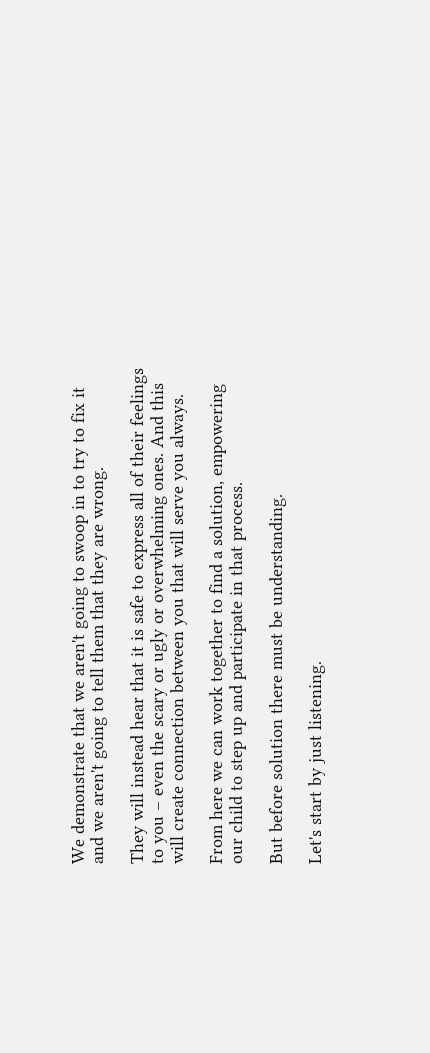We demonstrate that we aren't going to swoop in to try to fix it and we aren't going to tell them that they are wrong.

They will instead hear that it is safe to express all of their feelings to you – even the scary or ugly or overwhelming ones. And this will create connection between you that will serve you always.

From here we can work together to find a solution, empowering our child to step up and participate in that process.

But before solution there must be understanding.

Let's start by just listening.